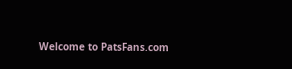Welcome to PatsFans.com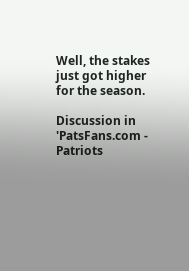Well, the stakes just got higher for the season.

Discussion in 'PatsFans.com - Patriots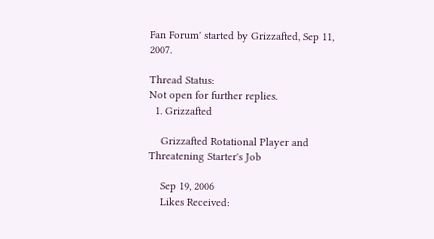Fan Forum' started by Grizzafted, Sep 11, 2007.

Thread Status:
Not open for further replies.
  1. Grizzafted

    Grizzafted Rotational Player and Threatening Starter's Job

    Sep 19, 2006
    Likes Received: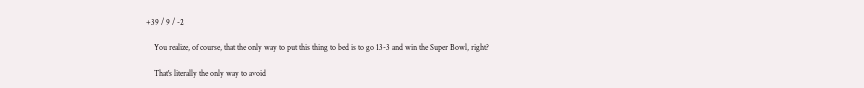+39 / 9 / -2

    You realize, of course, that the only way to put this thing to bed is to go 13-3 and win the Super Bowl, right?

    That's literally the only way to avoid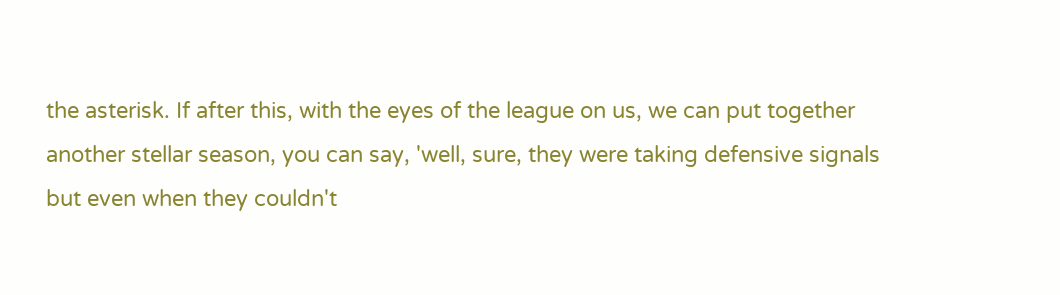the asterisk. If after this, with the eyes of the league on us, we can put together another stellar season, you can say, 'well, sure, they were taking defensive signals but even when they couldn't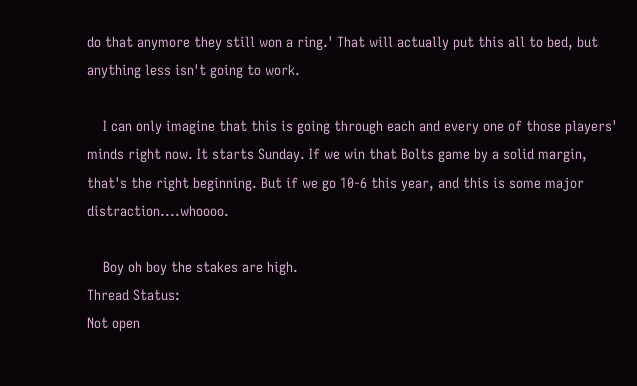do that anymore they still won a ring.' That will actually put this all to bed, but anything less isn't going to work.

    I can only imagine that this is going through each and every one of those players' minds right now. It starts Sunday. If we win that Bolts game by a solid margin, that's the right beginning. But if we go 10-6 this year, and this is some major distraction....whoooo.

    Boy oh boy the stakes are high.
Thread Status:
Not open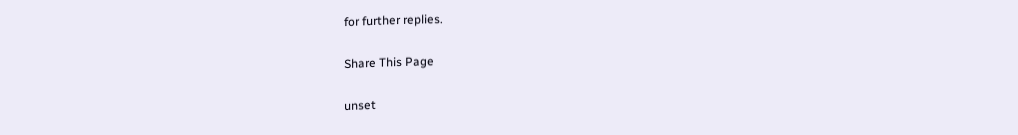for further replies.

Share This Page

unset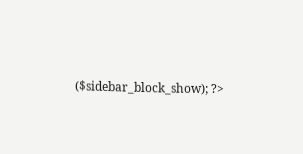($sidebar_block_show); ?>